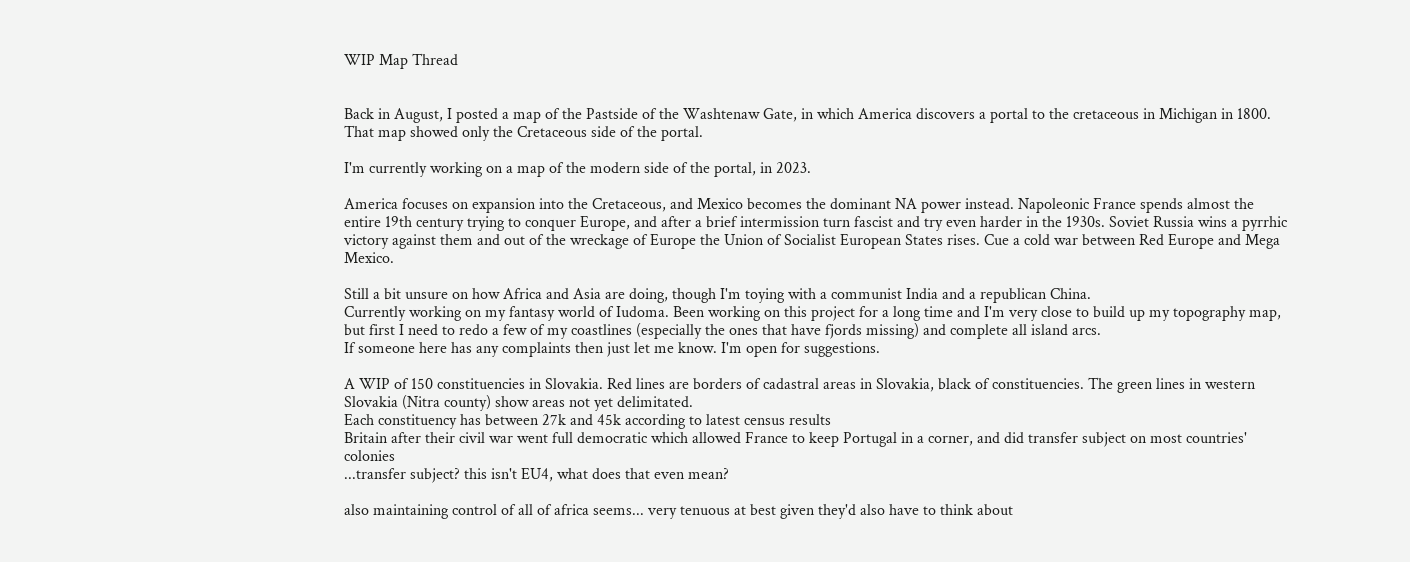WIP Map Thread


Back in August, I posted a map of the Pastside of the Washtenaw Gate, in which America discovers a portal to the cretaceous in Michigan in 1800. That map showed only the Cretaceous side of the portal.

I'm currently working on a map of the modern side of the portal, in 2023.

America focuses on expansion into the Cretaceous, and Mexico becomes the dominant NA power instead. Napoleonic France spends almost the entire 19th century trying to conquer Europe, and after a brief intermission turn fascist and try even harder in the 1930s. Soviet Russia wins a pyrrhic victory against them and out of the wreckage of Europe the Union of Socialist European States rises. Cue a cold war between Red Europe and Mega Mexico.

Still a bit unsure on how Africa and Asia are doing, though I'm toying with a communist India and a republican China.
Currently working on my fantasy world of Iudoma. Been working on this project for a long time and I'm very close to build up my topography map, but first I need to redo a few of my coastlines (especially the ones that have fjords missing) and complete all island arcs.
If someone here has any complaints then just let me know. I'm open for suggestions.

A WIP of 150 constituencies in Slovakia. Red lines are borders of cadastral areas in Slovakia, black of constituencies. The green lines in western Slovakia (Nitra county) show areas not yet delimitated.
Each constituency has between 27k and 45k according to latest census results
Britain after their civil war went full democratic which allowed France to keep Portugal in a corner, and did transfer subject on most countries' colonies
...transfer subject? this isn't EU4, what does that even mean?

also maintaining control of all of africa seems... very tenuous at best given they'd also have to think about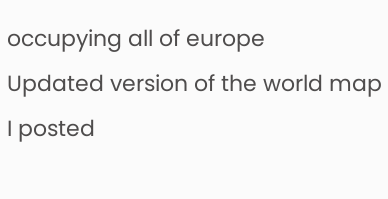occupying all of europe
Updated version of the world map I posted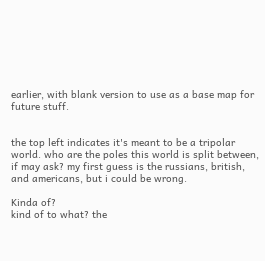earlier, with blank version to use as a base map for future stuff.


the top left indicates it's meant to be a tripolar world. who are the poles this world is split between, if may ask? my first guess is the russians, british, and americans, but i could be wrong.

Kinda of?
kind of to what? the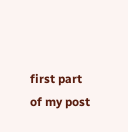first part of my post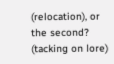(relocation), or the second? (tacking on lore)